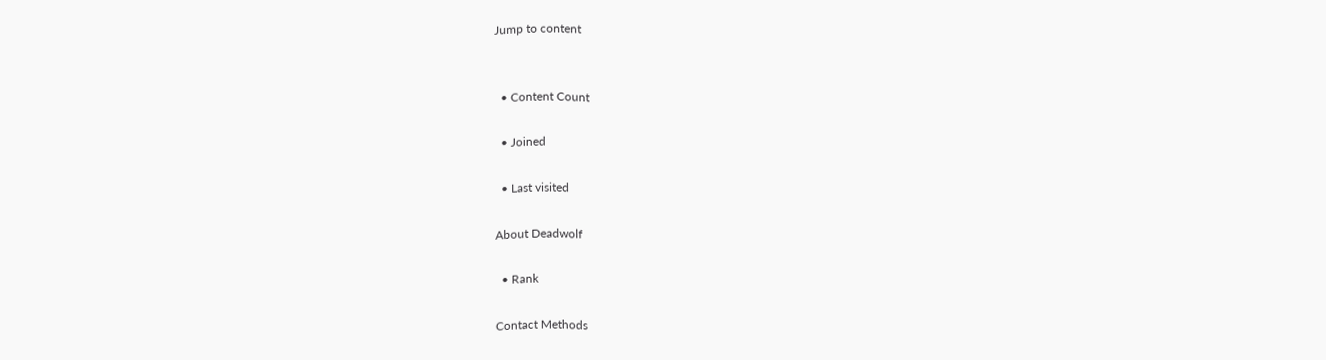Jump to content


  • Content Count

  • Joined

  • Last visited

About Deadwolf

  • Rank

Contact Methods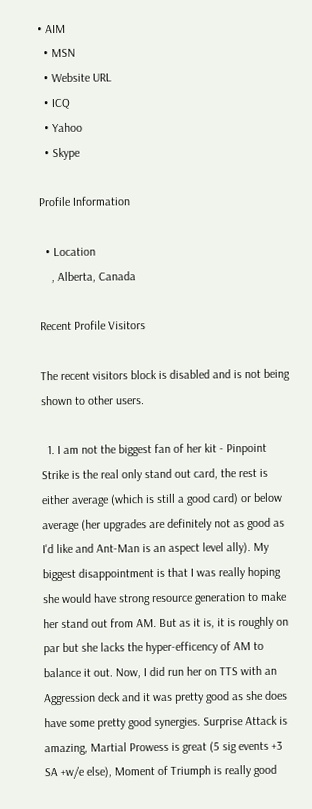• AIM
  • MSN
  • Website URL
  • ICQ
  • Yahoo
  • Skype

Profile Information

  • Location
    , Alberta, Canada

Recent Profile Visitors

The recent visitors block is disabled and is not being shown to other users.

  1. I am not the biggest fan of her kit - Pinpoint Strike is the real only stand out card, the rest is either average (which is still a good card) or below average (her upgrades are definitely not as good as I'd like and Ant-Man is an aspect level ally). My biggest disappointment is that I was really hoping she would have strong resource generation to make her stand out from AM. But as it is, it is roughly on par but she lacks the hyper-efficency of AM to balance it out. Now, I did run her on TTS with an Aggression deck and it was pretty good as she does have some pretty good synergies. Surprise Attack is amazing, Martial Prowess is great (5 sig events +3 SA +w/e else), Moment of Triumph is really good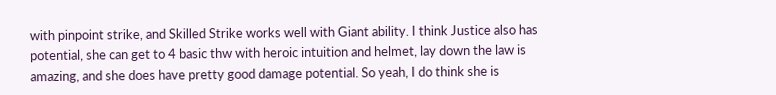with pinpoint strike, and Skilled Strike works well with Giant ability. I think Justice also has potential, she can get to 4 basic thw with heroic intuition and helmet, lay down the law is amazing, and she does have pretty good damage potential. So yeah, I do think she is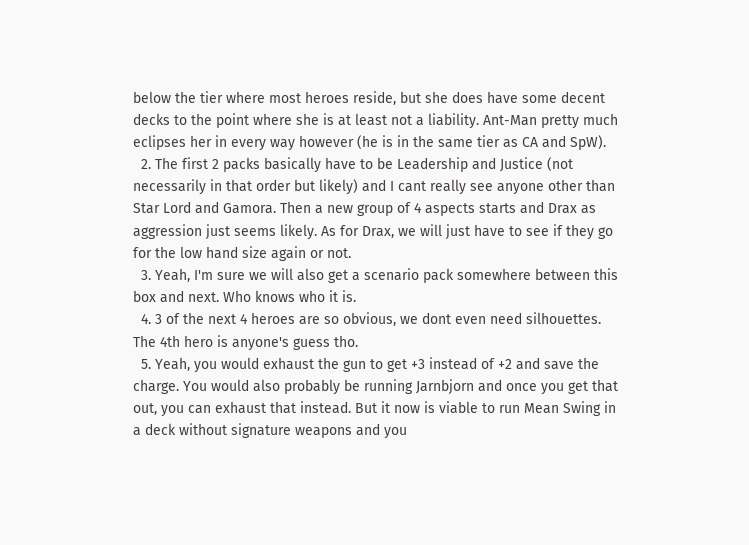below the tier where most heroes reside, but she does have some decent decks to the point where she is at least not a liability. Ant-Man pretty much eclipses her in every way however (he is in the same tier as CA and SpW).
  2. The first 2 packs basically have to be Leadership and Justice (not necessarily in that order but likely) and I cant really see anyone other than Star Lord and Gamora. Then a new group of 4 aspects starts and Drax as aggression just seems likely. As for Drax, we will just have to see if they go for the low hand size again or not.
  3. Yeah, I'm sure we will also get a scenario pack somewhere between this box and next. Who knows who it is.
  4. 3 of the next 4 heroes are so obvious, we dont even need silhouettes. The 4th hero is anyone's guess tho.
  5. Yeah, you would exhaust the gun to get +3 instead of +2 and save the charge. You would also probably be running Jarnbjorn and once you get that out, you can exhaust that instead. But it now is viable to run Mean Swing in a deck without signature weapons and you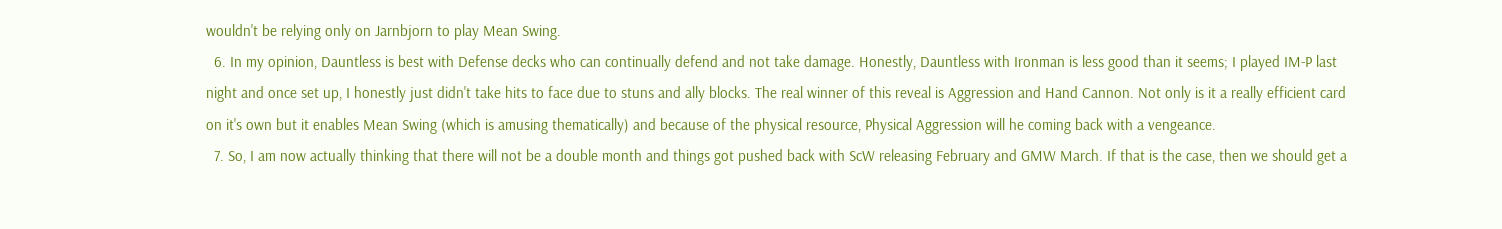wouldn't be relying only on Jarnbjorn to play Mean Swing.
  6. In my opinion, Dauntless is best with Defense decks who can continually defend and not take damage. Honestly, Dauntless with Ironman is less good than it seems; I played IM-P last night and once set up, I honestly just didn't take hits to face due to stuns and ally blocks. The real winner of this reveal is Aggression and Hand Cannon. Not only is it a really efficient card on it's own but it enables Mean Swing (which is amusing thematically) and because of the physical resource, Physical Aggression will he coming back with a vengeance.
  7. So, I am now actually thinking that there will not be a double month and things got pushed back with ScW releasing February and GMW March. If that is the case, then we should get a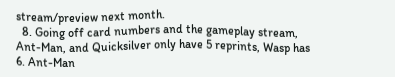stream/preview next month.
  8. Going off card numbers and the gameplay stream, Ant-Man, and Quicksilver only have 5 reprints, Wasp has 6. Ant-Man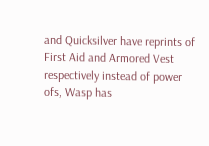and Quicksilver have reprints of First Aid and Armored Vest respectively instead of power ofs, Wasp has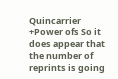Quincarrier +Power ofs So it does appear that the number of reprints is going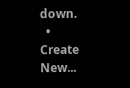down.
  • Create New...